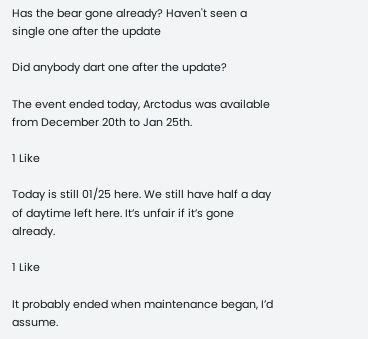Has the bear gone already? Haven't seen a single one after the update

Did anybody dart one after the update?

The event ended today, Arctodus was available from December 20th to Jan 25th.

1 Like

Today is still 01/25 here. We still have half a day of daytime left here. It’s unfair if it’s gone already.

1 Like

It probably ended when maintenance began, I’d assume.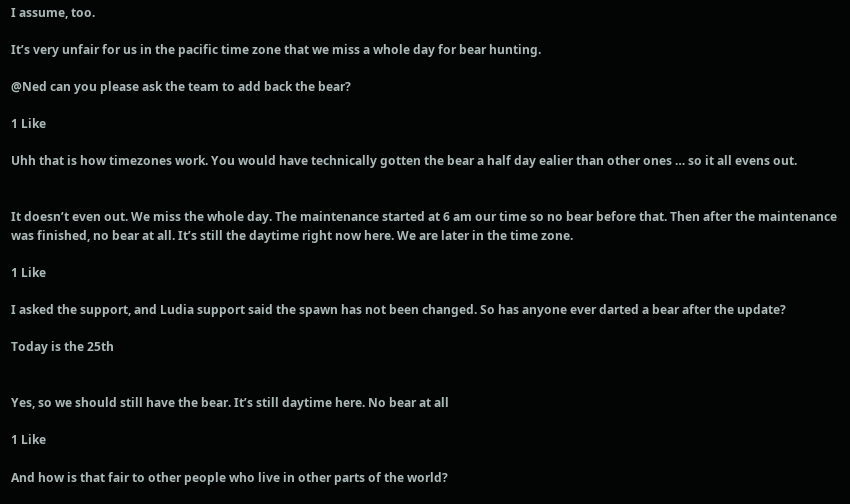I assume, too.

It’s very unfair for us in the pacific time zone that we miss a whole day for bear hunting.

@Ned can you please ask the team to add back the bear?

1 Like

Uhh that is how timezones work. You would have technically gotten the bear a half day ealier than other ones … so it all evens out.


It doesn’t even out. We miss the whole day. The maintenance started at 6 am our time so no bear before that. Then after the maintenance was finished, no bear at all. It’s still the daytime right now here. We are later in the time zone.

1 Like

I asked the support, and Ludia support said the spawn has not been changed. So has anyone ever darted a bear after the update?

Today is the 25th


Yes, so we should still have the bear. It’s still daytime here. No bear at all

1 Like

And how is that fair to other people who live in other parts of the world?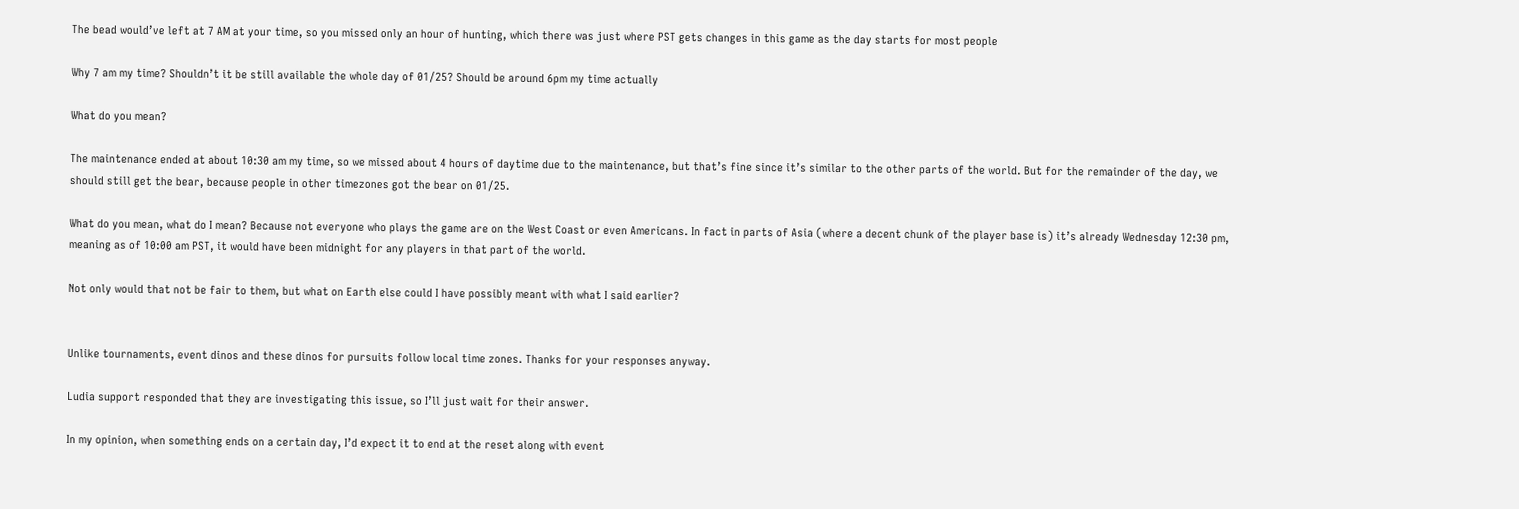The bead would’ve left at 7 AM at your time, so you missed only an hour of hunting, which there was just where PST gets changes in this game as the day starts for most people

Why 7 am my time? Shouldn’t it be still available the whole day of 01/25? Should be around 6pm my time actually

What do you mean?

The maintenance ended at about 10:30 am my time, so we missed about 4 hours of daytime due to the maintenance, but that’s fine since it’s similar to the other parts of the world. But for the remainder of the day, we should still get the bear, because people in other timezones got the bear on 01/25.

What do you mean, what do I mean? Because not everyone who plays the game are on the West Coast or even Americans. In fact in parts of Asia (where a decent chunk of the player base is) it’s already Wednesday 12:30 pm, meaning as of 10:00 am PST, it would have been midnight for any players in that part of the world.

Not only would that not be fair to them, but what on Earth else could I have possibly meant with what I said earlier?


Unlike tournaments, event dinos and these dinos for pursuits follow local time zones. Thanks for your responses anyway.

Ludia support responded that they are investigating this issue, so I’ll just wait for their answer.

In my opinion, when something ends on a certain day, I’d expect it to end at the reset along with event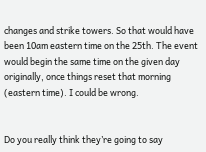changes and strike towers. So that would have been 10am eastern time on the 25th. The event would begin the same time on the given day originally, once things reset that morning (eastern time). I could be wrong.


Do you really think they’re going to say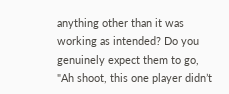anything other than it was working as intended? Do you genuinely expect them to go, "Ah shoot, this one player didn’t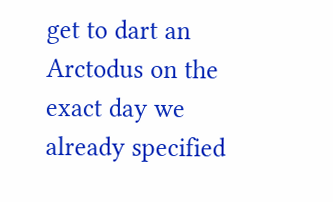get to dart an Arctodus on the exact day we already specified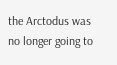the Arctodus was no longer going to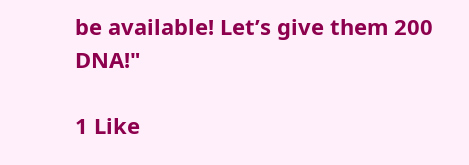be available! Let’s give them 200 DNA!"

1 Like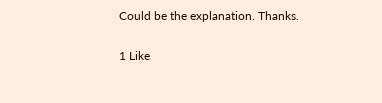Could be the explanation. Thanks.

1 Like